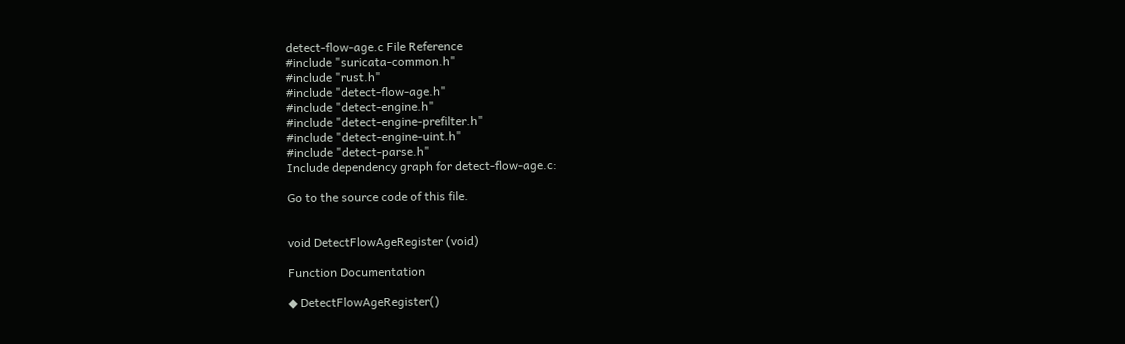detect-flow-age.c File Reference
#include "suricata-common.h"
#include "rust.h"
#include "detect-flow-age.h"
#include "detect-engine.h"
#include "detect-engine-prefilter.h"
#include "detect-engine-uint.h"
#include "detect-parse.h"
Include dependency graph for detect-flow-age.c:

Go to the source code of this file.


void DetectFlowAgeRegister (void)

Function Documentation

◆ DetectFlowAgeRegister()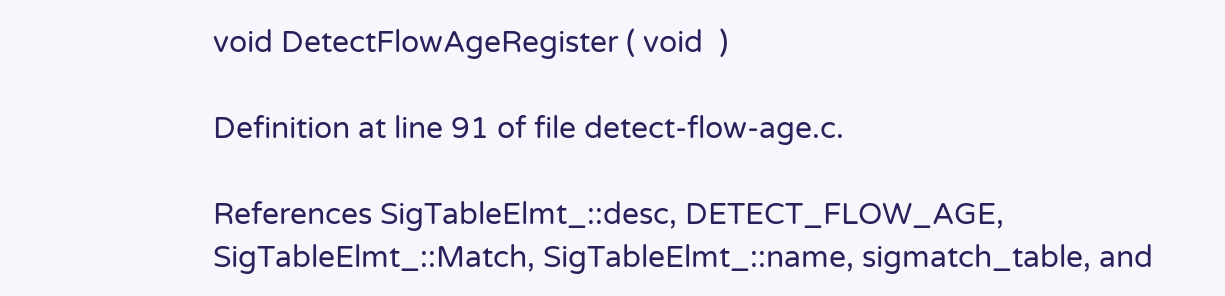void DetectFlowAgeRegister ( void  )

Definition at line 91 of file detect-flow-age.c.

References SigTableElmt_::desc, DETECT_FLOW_AGE, SigTableElmt_::Match, SigTableElmt_::name, sigmatch_table, and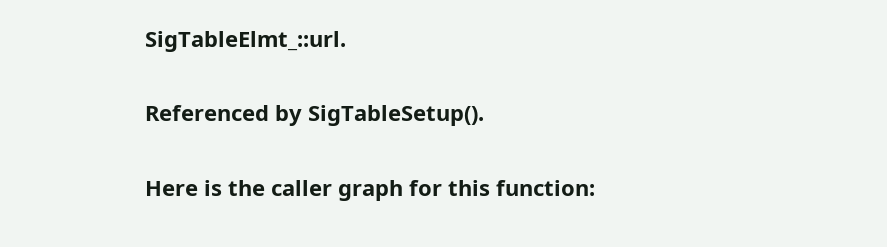SigTableElmt_::url.

Referenced by SigTableSetup().

Here is the caller graph for this function: